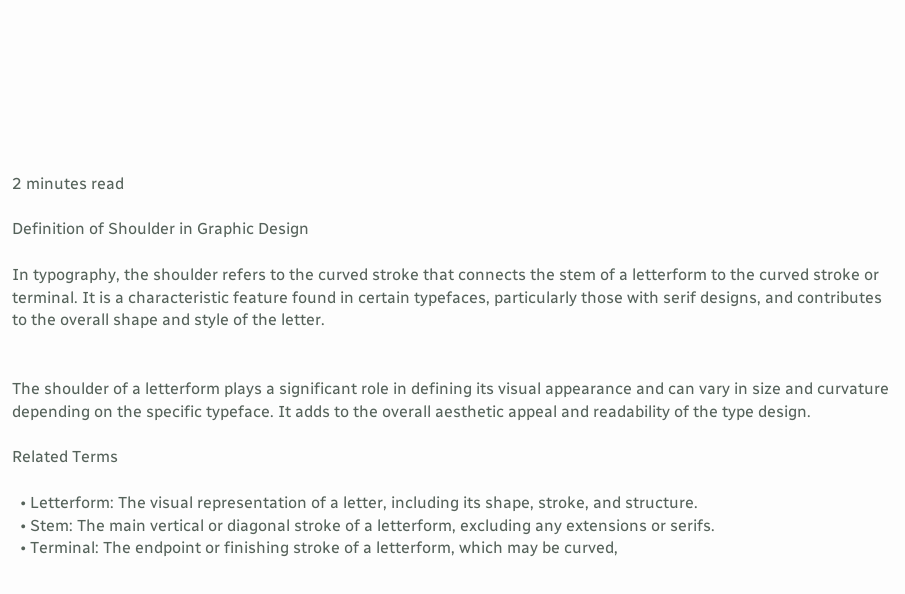2 minutes read

Definition of Shoulder in Graphic Design

In typography, the shoulder refers to the curved stroke that connects the stem of a letterform to the curved stroke or terminal. It is a characteristic feature found in certain typefaces, particularly those with serif designs, and contributes to the overall shape and style of the letter.


The shoulder of a letterform plays a significant role in defining its visual appearance and can vary in size and curvature depending on the specific typeface. It adds to the overall aesthetic appeal and readability of the type design.

Related Terms

  • Letterform: The visual representation of a letter, including its shape, stroke, and structure.
  • Stem: The main vertical or diagonal stroke of a letterform, excluding any extensions or serifs.
  • Terminal: The endpoint or finishing stroke of a letterform, which may be curved,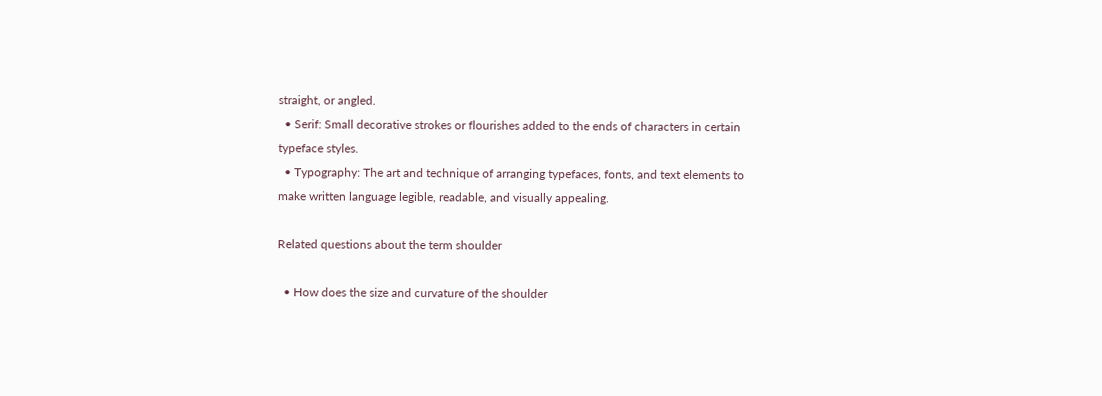straight, or angled.
  • Serif: Small decorative strokes or flourishes added to the ends of characters in certain typeface styles.
  • Typography: The art and technique of arranging typefaces, fonts, and text elements to make written language legible, readable, and visually appealing.

Related questions about the term shoulder

  • How does the size and curvature of the shoulder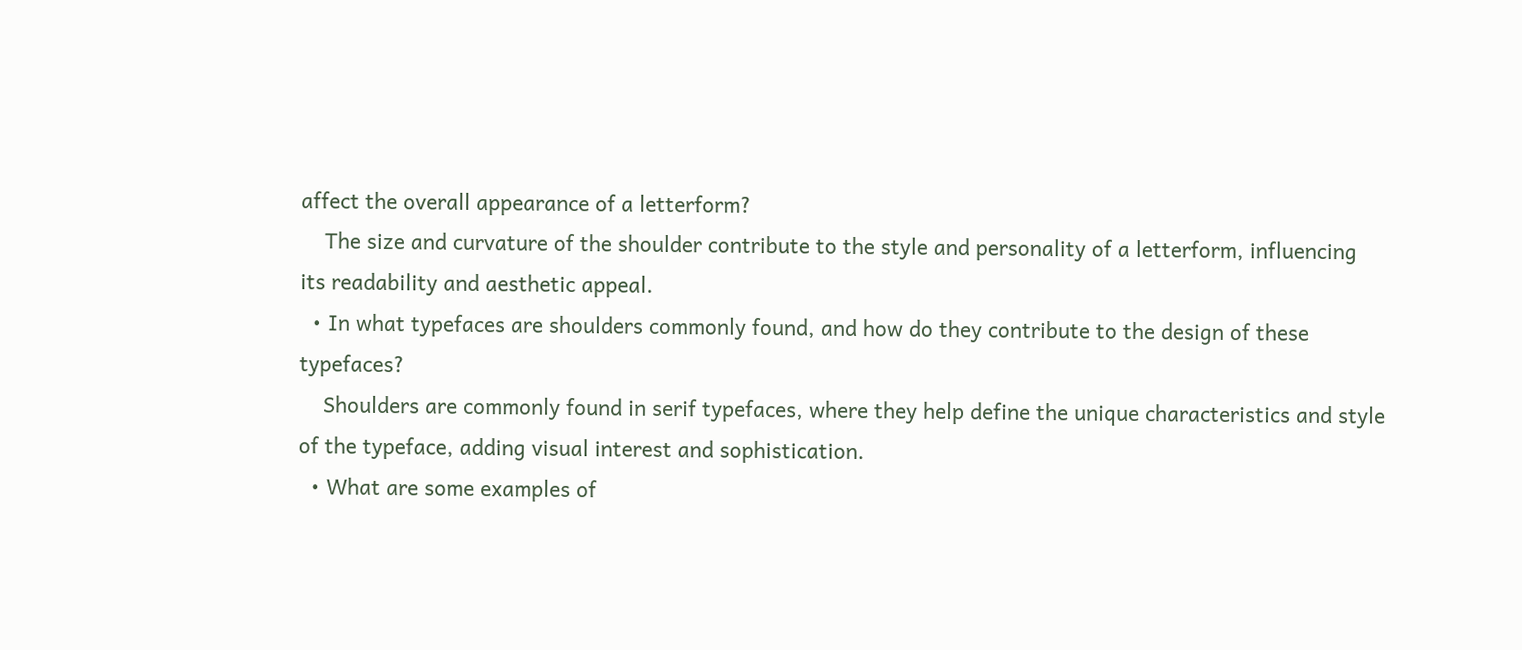affect the overall appearance of a letterform?
    The size and curvature of the shoulder contribute to the style and personality of a letterform, influencing its readability and aesthetic appeal.
  • In what typefaces are shoulders commonly found, and how do they contribute to the design of these typefaces?
    Shoulders are commonly found in serif typefaces, where they help define the unique characteristics and style of the typeface, adding visual interest and sophistication.
  • What are some examples of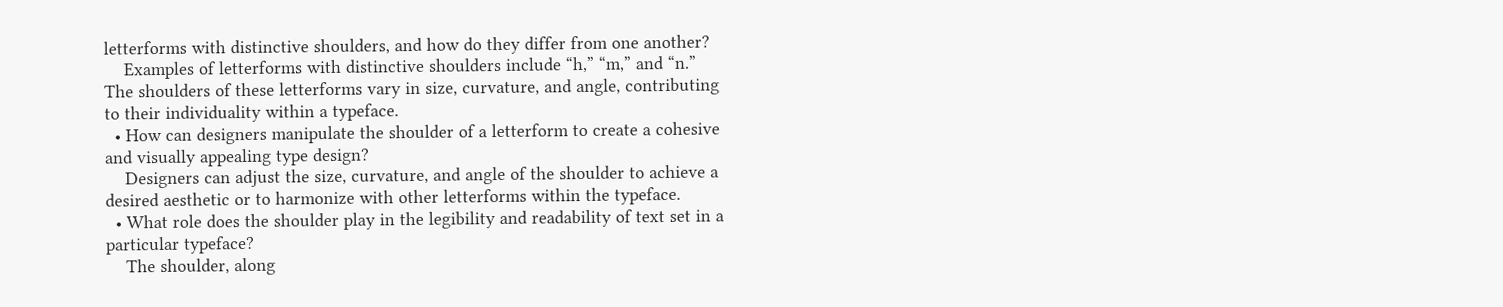letterforms with distinctive shoulders, and how do they differ from one another?
    Examples of letterforms with distinctive shoulders include “h,” “m,” and “n.” The shoulders of these letterforms vary in size, curvature, and angle, contributing to their individuality within a typeface.
  • How can designers manipulate the shoulder of a letterform to create a cohesive and visually appealing type design?
    Designers can adjust the size, curvature, and angle of the shoulder to achieve a desired aesthetic or to harmonize with other letterforms within the typeface.
  • What role does the shoulder play in the legibility and readability of text set in a particular typeface?
    The shoulder, along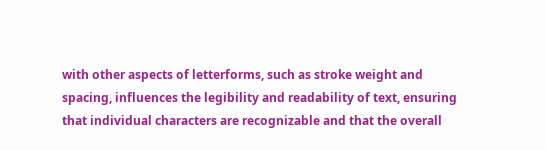with other aspects of letterforms, such as stroke weight and spacing, influences the legibility and readability of text, ensuring that individual characters are recognizable and that the overall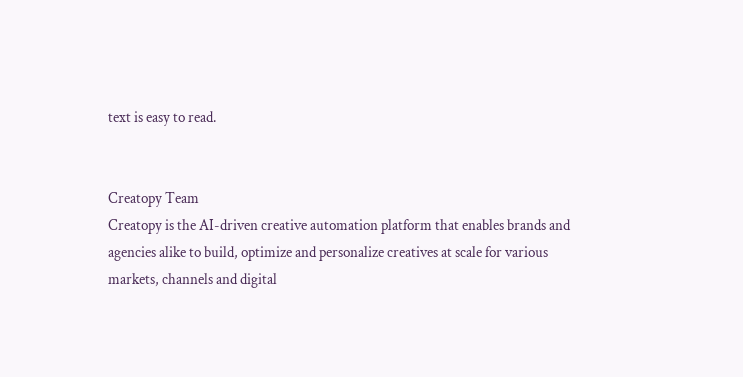text is easy to read.


Creatopy Team
Creatopy is the AI-driven creative automation platform that enables brands and agencies alike to build, optimize and personalize creatives at scale for various markets, channels and digital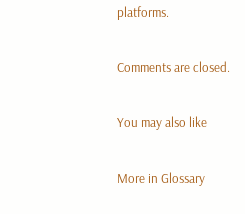platforms.

Comments are closed.

You may also like

More in Glossary